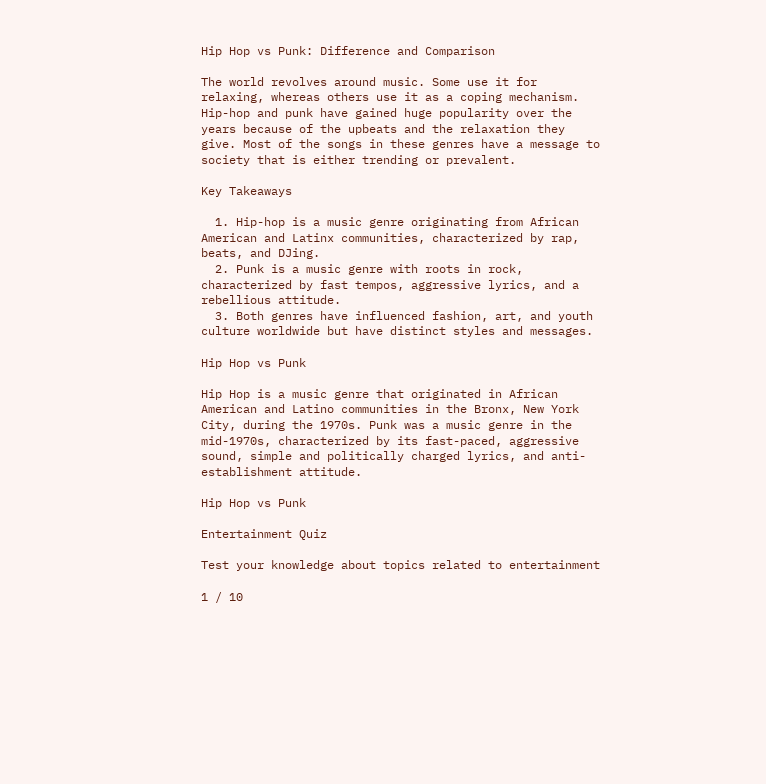Hip Hop vs Punk: Difference and Comparison

The world revolves around music. Some use it for relaxing, whereas others use it as a coping mechanism. Hip-hop and punk have gained huge popularity over the years because of the upbeats and the relaxation they give. Most of the songs in these genres have a message to society that is either trending or prevalent.

Key Takeaways

  1. Hip-hop is a music genre originating from African American and Latinx communities, characterized by rap, beats, and DJing.
  2. Punk is a music genre with roots in rock, characterized by fast tempos, aggressive lyrics, and a rebellious attitude.
  3. Both genres have influenced fashion, art, and youth culture worldwide but have distinct styles and messages.

Hip Hop vs Punk

Hip Hop is a music genre that originated in African American and Latino communities in the Bronx, New York City, during the 1970s. Punk was a music genre in the mid-1970s, characterized by its fast-paced, aggressive sound, simple and politically charged lyrics, and anti-establishment attitude.

Hip Hop vs Punk

Entertainment Quiz

Test your knowledge about topics related to entertainment

1 / 10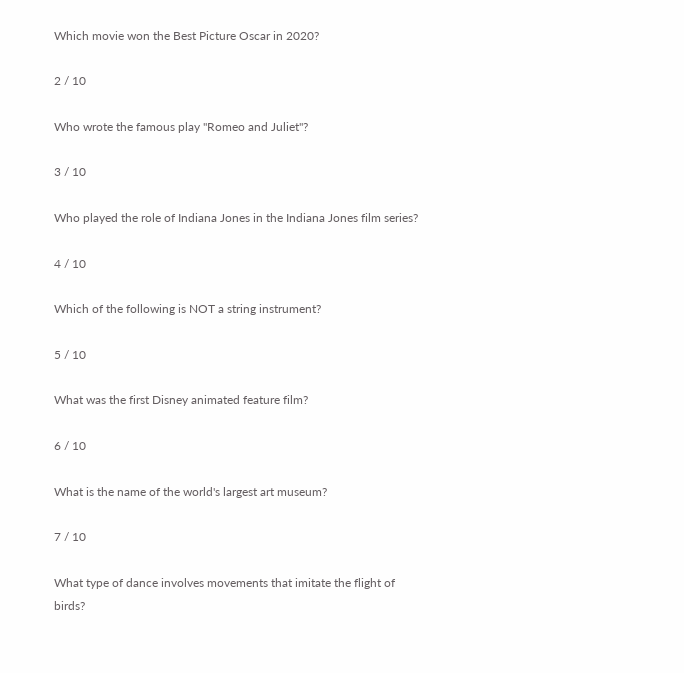Which movie won the Best Picture Oscar in 2020?

2 / 10

Who wrote the famous play "Romeo and Juliet"?

3 / 10

Who played the role of Indiana Jones in the Indiana Jones film series?

4 / 10

Which of the following is NOT a string instrument?

5 / 10

What was the first Disney animated feature film?

6 / 10

What is the name of the world's largest art museum?

7 / 10

What type of dance involves movements that imitate the flight of birds?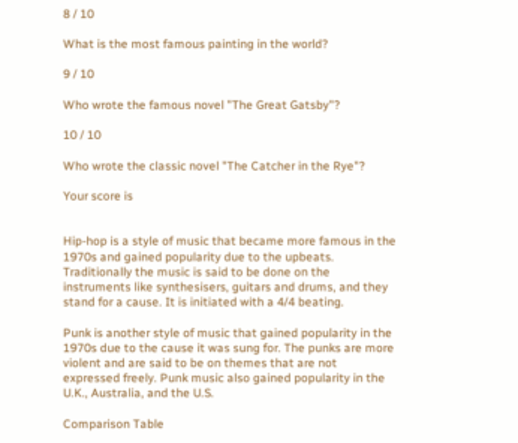8 / 10

What is the most famous painting in the world?

9 / 10

Who wrote the famous novel "The Great Gatsby"?

10 / 10

Who wrote the classic novel "The Catcher in the Rye"?

Your score is


Hip-hop is a style of music that became more famous in the 1970s and gained popularity due to the upbeats. Traditionally the music is said to be done on the instruments like synthesisers, guitars and drums, and they stand for a cause. It is initiated with a 4/4 beating.

Punk is another style of music that gained popularity in the 1970s due to the cause it was sung for. The punks are more violent and are said to be on themes that are not expressed freely. Punk music also gained popularity in the U.K., Australia, and the U.S.

Comparison Table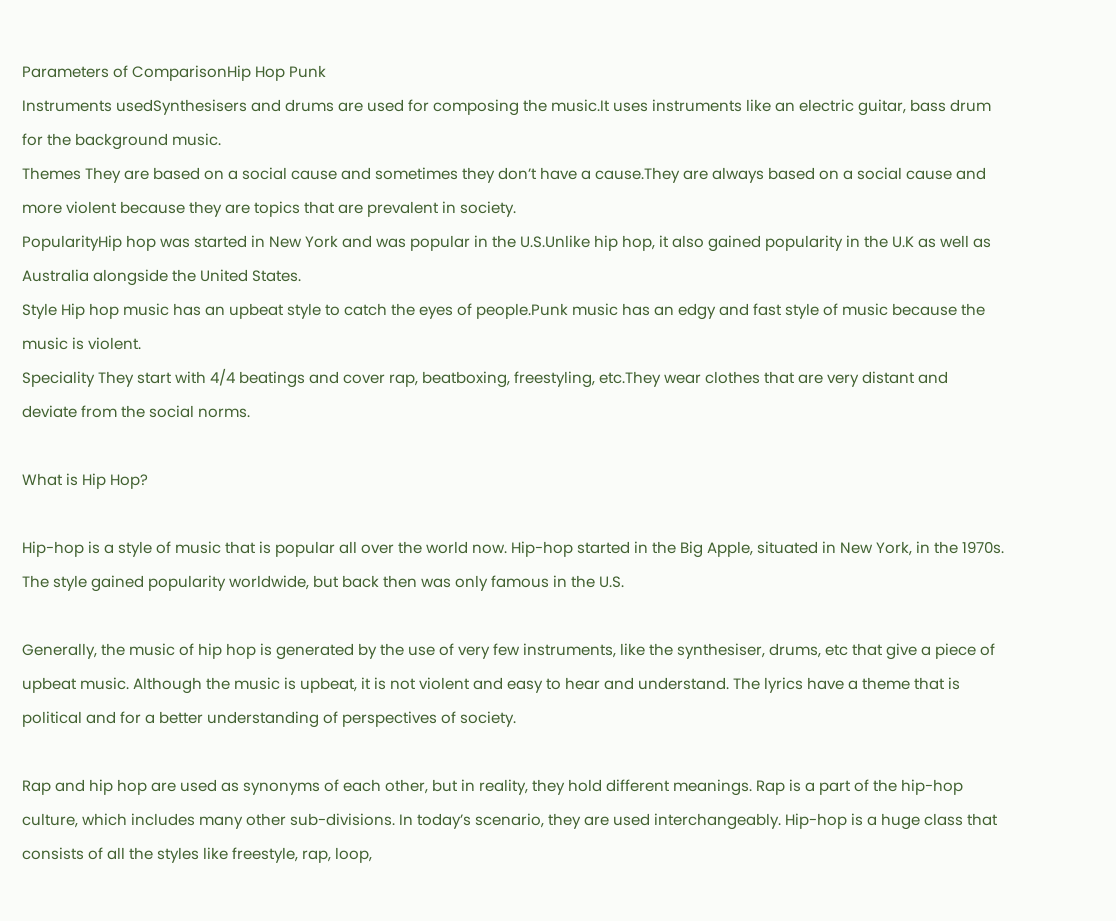Parameters of ComparisonHip Hop Punk
Instruments usedSynthesisers and drums are used for composing the music.It uses instruments like an electric guitar, bass drum for the background music.
Themes They are based on a social cause and sometimes they don’t have a cause.They are always based on a social cause and more violent because they are topics that are prevalent in society.
PopularityHip hop was started in New York and was popular in the U.S.Unlike hip hop, it also gained popularity in the U.K as well as Australia alongside the United States.
Style Hip hop music has an upbeat style to catch the eyes of people.Punk music has an edgy and fast style of music because the music is violent.
Speciality They start with 4/4 beatings and cover rap, beatboxing, freestyling, etc.They wear clothes that are very distant and deviate from the social norms.

What is Hip Hop?

Hip-hop is a style of music that is popular all over the world now. Hip-hop started in the Big Apple, situated in New York, in the 1970s. The style gained popularity worldwide, but back then was only famous in the U.S.

Generally, the music of hip hop is generated by the use of very few instruments, like the synthesiser, drums, etc that give a piece of upbeat music. Although the music is upbeat, it is not violent and easy to hear and understand. The lyrics have a theme that is political and for a better understanding of perspectives of society.

Rap and hip hop are used as synonyms of each other, but in reality, they hold different meanings. Rap is a part of the hip-hop culture, which includes many other sub-divisions. In today’s scenario, they are used interchangeably. Hip-hop is a huge class that consists of all the styles like freestyle, rap, loop,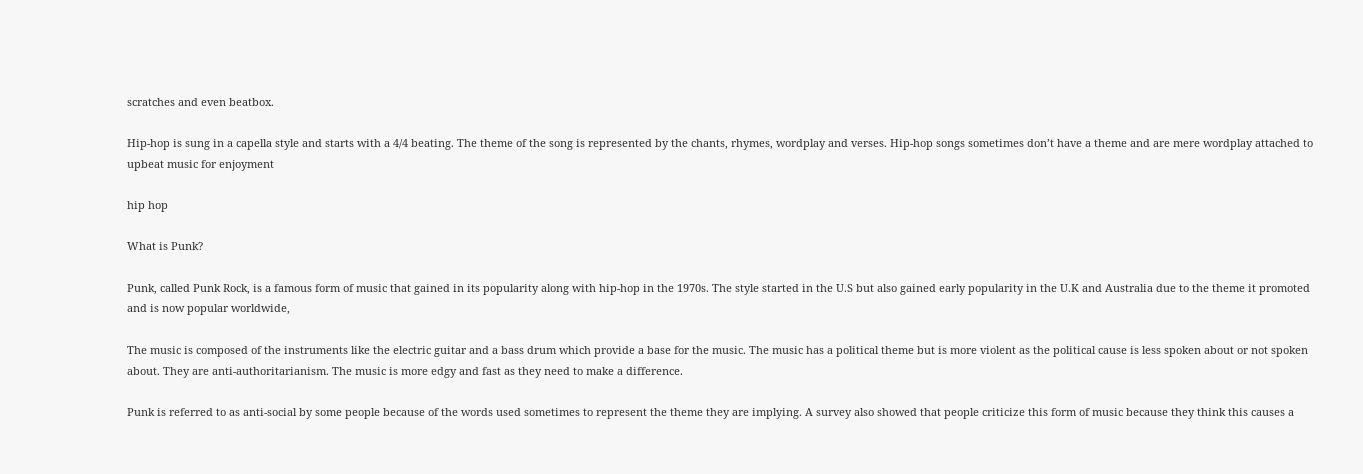scratches and even beatbox.

Hip-hop is sung in a capella style and starts with a 4/4 beating. The theme of the song is represented by the chants, rhymes, wordplay and verses. Hip-hop songs sometimes don’t have a theme and are mere wordplay attached to upbeat music for enjoyment

hip hop

What is Punk?

Punk, called Punk Rock, is a famous form of music that gained in its popularity along with hip-hop in the 1970s. The style started in the U.S but also gained early popularity in the U.K and Australia due to the theme it promoted and is now popular worldwide,

The music is composed of the instruments like the electric guitar and a bass drum which provide a base for the music. The music has a political theme but is more violent as the political cause is less spoken about or not spoken about. They are anti-authoritarianism. The music is more edgy and fast as they need to make a difference.

Punk is referred to as anti-social by some people because of the words used sometimes to represent the theme they are implying. A survey also showed that people criticize this form of music because they think this causes a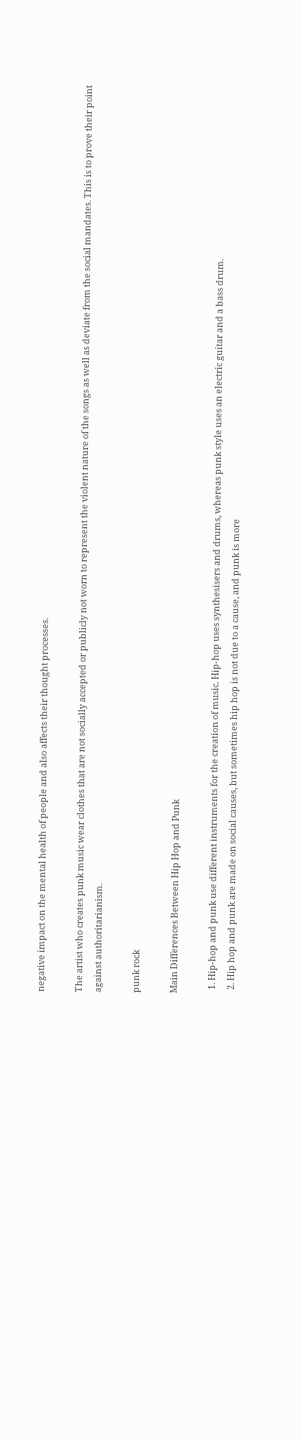negative impact on the mental health of people and also affects their thought processes.

The artist who creates punk music wear clothes that are not socially accepted or publicly not worn to represent the violent nature of the songs as well as deviate from the social mandates. This is to prove their point against authoritarianism.

punk rock

Main Differences Between Hip Hop and Punk

  1. Hip-hop and punk use different instruments for the creation of music. Hip-hop uses synthesisers and drums, whereas punk style uses an electric guitar and a bass drum.
  2. Hip hop and punk are made on social causes, but sometimes hip hop is not due to a cause, and punk is more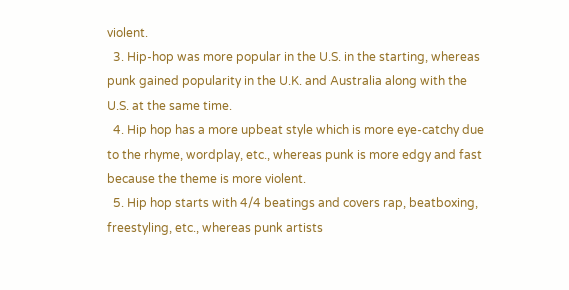violent.
  3. Hip-hop was more popular in the U.S. in the starting, whereas punk gained popularity in the U.K. and Australia along with the U.S. at the same time.
  4. Hip hop has a more upbeat style which is more eye-catchy due to the rhyme, wordplay, etc., whereas punk is more edgy and fast because the theme is more violent.
  5. Hip hop starts with 4/4 beatings and covers rap, beatboxing, freestyling, etc., whereas punk artists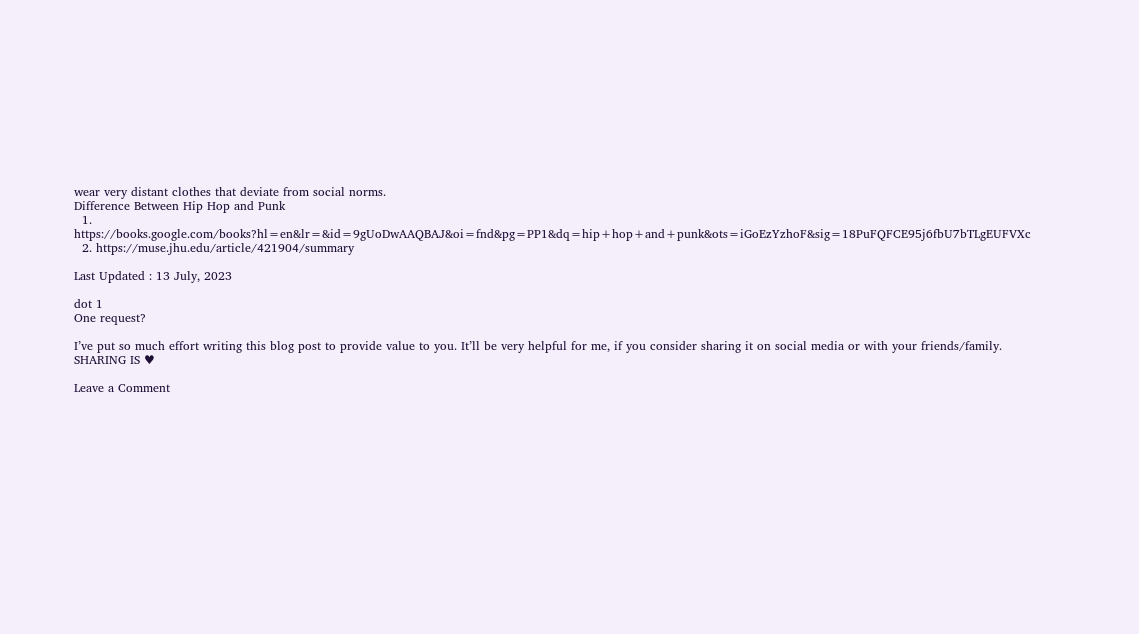wear very distant clothes that deviate from social norms.
Difference Between Hip Hop and Punk
  1. https://books.google.com/books?hl=en&lr=&id=9gUoDwAAQBAJ&oi=fnd&pg=PP1&dq=hip+hop+and+punk&ots=iGoEzYzhoF&sig=18PuFQFCE95j6fbU7bTLgEUFVXc
  2. https://muse.jhu.edu/article/421904/summary

Last Updated : 13 July, 2023

dot 1
One request?

I’ve put so much effort writing this blog post to provide value to you. It’ll be very helpful for me, if you consider sharing it on social media or with your friends/family. SHARING IS ♥

Leave a Comment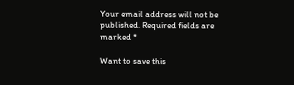Your email address will not be published. Required fields are marked *

Want to save this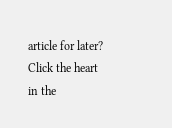article for later? Click the heart in the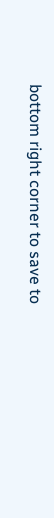bottom right corner to save to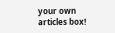your own articles box!